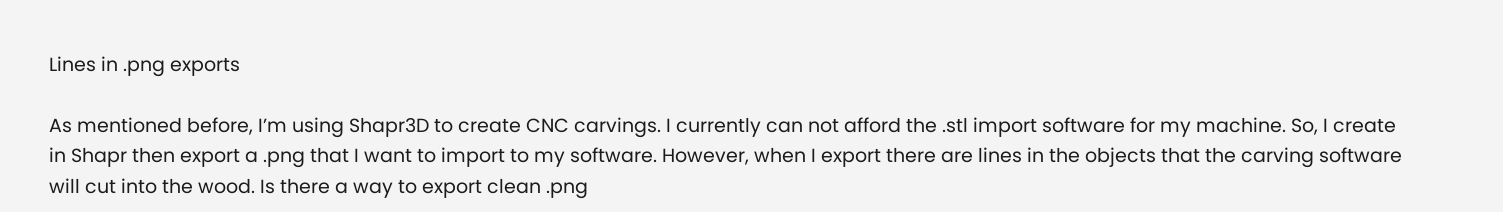Lines in .png exports

As mentioned before, I’m using Shapr3D to create CNC carvings. I currently can not afford the .stl import software for my machine. So, I create in Shapr then export a .png that I want to import to my software. However, when I export there are lines in the objects that the carving software will cut into the wood. Is there a way to export clean .png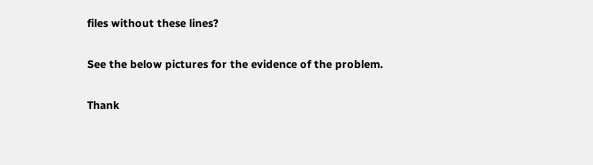files without these lines?

See the below pictures for the evidence of the problem.

Thank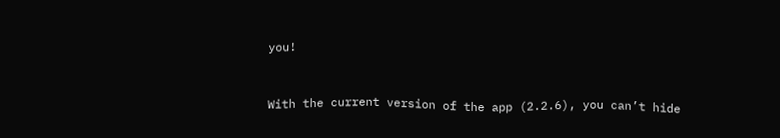you!


With the current version of the app (2.2.6), you can’t hide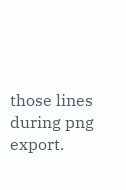those lines during png export.